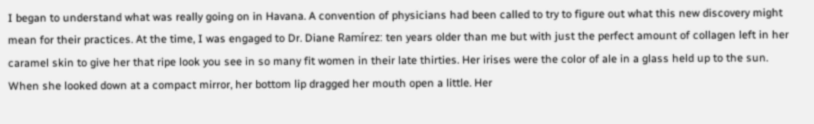I began to understand what was really going on in Havana. A convention of physicians had been called to try to figure out what this new discovery might mean for their practices. At the time, I was engaged to Dr. Diane Ramírez: ten years older than me but with just the perfect amount of collagen left in her caramel skin to give her that ripe look you see in so many fit women in their late thirties. Her irises were the color of ale in a glass held up to the sun. When she looked down at a compact mirror, her bottom lip dragged her mouth open a little. Her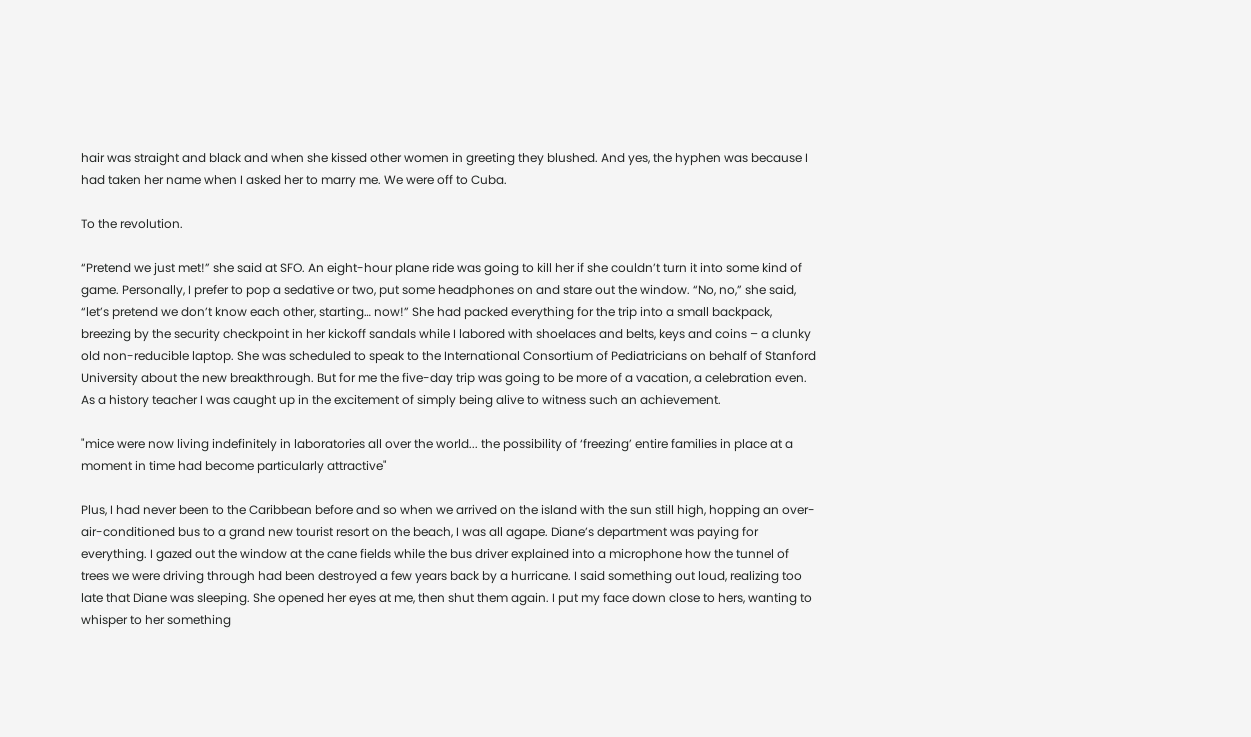hair was straight and black and when she kissed other women in greeting they blushed. And yes, the hyphen was because I had taken her name when I asked her to marry me. We were off to Cuba.

To the revolution.

“Pretend we just met!” she said at SFO. An eight-hour plane ride was going to kill her if she couldn’t turn it into some kind of game. Personally, I prefer to pop a sedative or two, put some headphones on and stare out the window. “No, no,” she said, “let’s pretend we don’t know each other, starting… now!” She had packed everything for the trip into a small backpack, breezing by the security checkpoint in her kickoff sandals while I labored with shoelaces and belts, keys and coins – a clunky old non-reducible laptop. She was scheduled to speak to the International Consortium of Pediatricians on behalf of Stanford University about the new breakthrough. But for me the five-day trip was going to be more of a vacation, a celebration even. As a history teacher I was caught up in the excitement of simply being alive to witness such an achievement.

"mice were now living indefinitely in laboratories all over the world... the possibility of ‘freezing’ entire families in place at a moment in time had become particularly attractive"

Plus, I had never been to the Caribbean before and so when we arrived on the island with the sun still high, hopping an over-air-conditioned bus to a grand new tourist resort on the beach, I was all agape. Diane’s department was paying for everything. I gazed out the window at the cane fields while the bus driver explained into a microphone how the tunnel of trees we were driving through had been destroyed a few years back by a hurricane. I said something out loud, realizing too late that Diane was sleeping. She opened her eyes at me, then shut them again. I put my face down close to hers, wanting to whisper to her something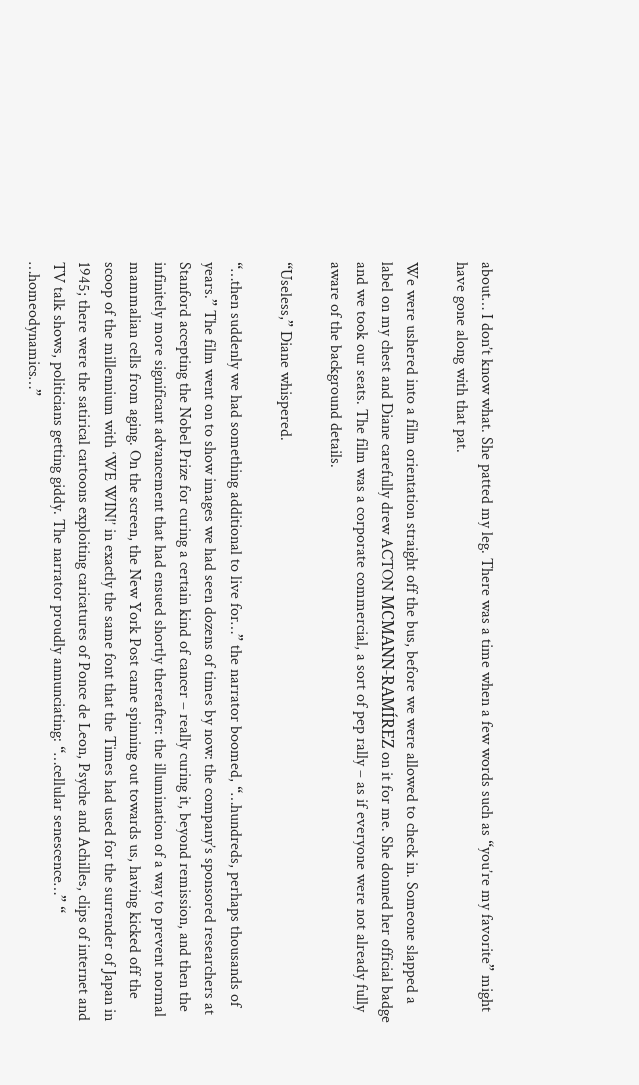about… I don’t know what. She patted my leg. There was a time when a few words such as “you’re my favorite” might have gone along with that pat.

We were ushered into a film orientation straight off the bus, before we were allowed to check in. Someone slapped a label on my chest and Diane carefully drew ACTON MCMANN-RAMÍREZ on it for me. She donned her official badge and we took our seats. The film was a corporate commercial, a sort of pep rally – as if everyone were not already fully aware of the background details.

“Useless,” Diane whispered.

“…then suddenly we had something additional to live for…” the narrator boomed, “…hundreds, perhaps thousands of years.” The film went on to show images we had seen dozens of times by now: the company’s sponsored researchers at Stanford accepting the Nobel Prize for curing a certain kind of cancer – really curing it, beyond remission, and then the infinitely more significant advancement that had ensued shortly thereafter: the illumination of a way to prevent normal mammalian cells from aging. On the screen, the New York Post came spinning out towards us, having kicked off the scoop of the millennium with ‘WE WIN!’ in exactly the same font that the Times had used for the surrender of Japan in 1945; there were the satirical cartoons exploiting caricatures of Ponce de Leon, Psyche and Achilles, clips of internet and TV talk shows, politicians getting giddy. The narrator proudly annunciating: “…cellular senescence…” “ …homeodynamics…”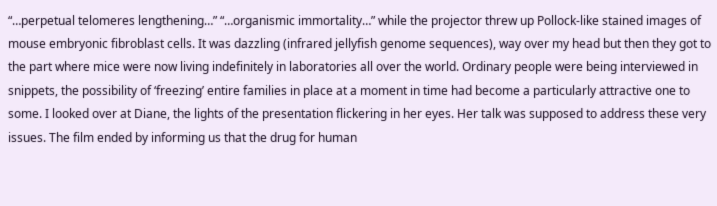“…perpetual telomeres lengthening…” “…organismic immortality…” while the projector threw up Pollock-like stained images of mouse embryonic fibroblast cells. It was dazzling (infrared jellyfish genome sequences), way over my head but then they got to the part where mice were now living indefinitely in laboratories all over the world. Ordinary people were being interviewed in snippets, the possibility of ‘freezing’ entire families in place at a moment in time had become a particularly attractive one to some. I looked over at Diane, the lights of the presentation flickering in her eyes. Her talk was supposed to address these very issues. The film ended by informing us that the drug for human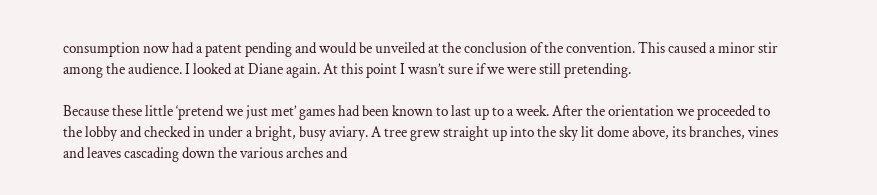consumption now had a patent pending and would be unveiled at the conclusion of the convention. This caused a minor stir among the audience. I looked at Diane again. At this point I wasn’t sure if we were still pretending.

Because these little ‘pretend we just met’ games had been known to last up to a week. After the orientation we proceeded to the lobby and checked in under a bright, busy aviary. A tree grew straight up into the sky lit dome above, its branches, vines and leaves cascading down the various arches and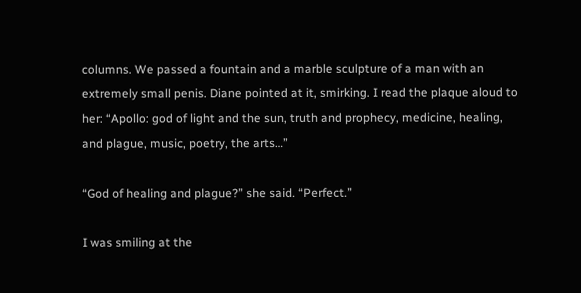columns. We passed a fountain and a marble sculpture of a man with an extremely small penis. Diane pointed at it, smirking. I read the plaque aloud to her: “Apollo: god of light and the sun, truth and prophecy, medicine, healing, and plague, music, poetry, the arts…”

“God of healing and plague?” she said. “Perfect.”

I was smiling at the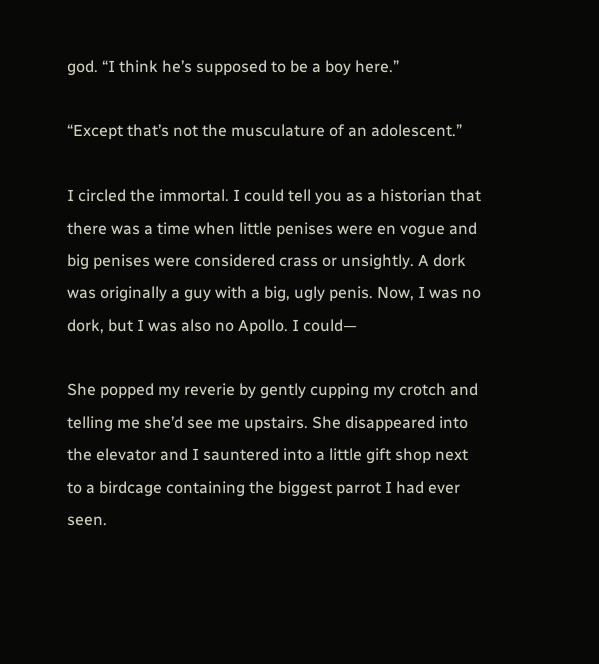god. “I think he’s supposed to be a boy here.”

“Except that’s not the musculature of an adolescent.”

I circled the immortal. I could tell you as a historian that there was a time when little penises were en vogue and big penises were considered crass or unsightly. A dork was originally a guy with a big, ugly penis. Now, I was no dork, but I was also no Apollo. I could—

She popped my reverie by gently cupping my crotch and telling me she’d see me upstairs. She disappeared into the elevator and I sauntered into a little gift shop next to a birdcage containing the biggest parrot I had ever seen.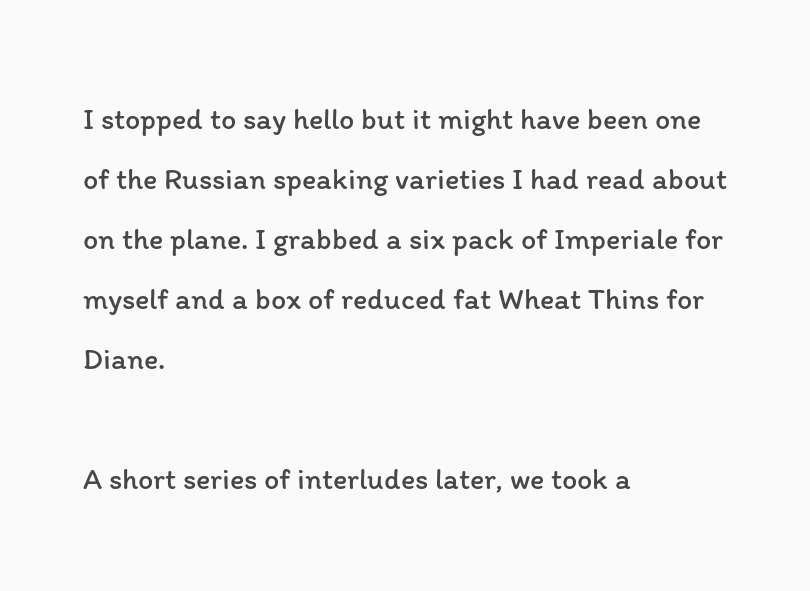I stopped to say hello but it might have been one of the Russian speaking varieties I had read about on the plane. I grabbed a six pack of Imperiale for myself and a box of reduced fat Wheat Thins for Diane.

A short series of interludes later, we took a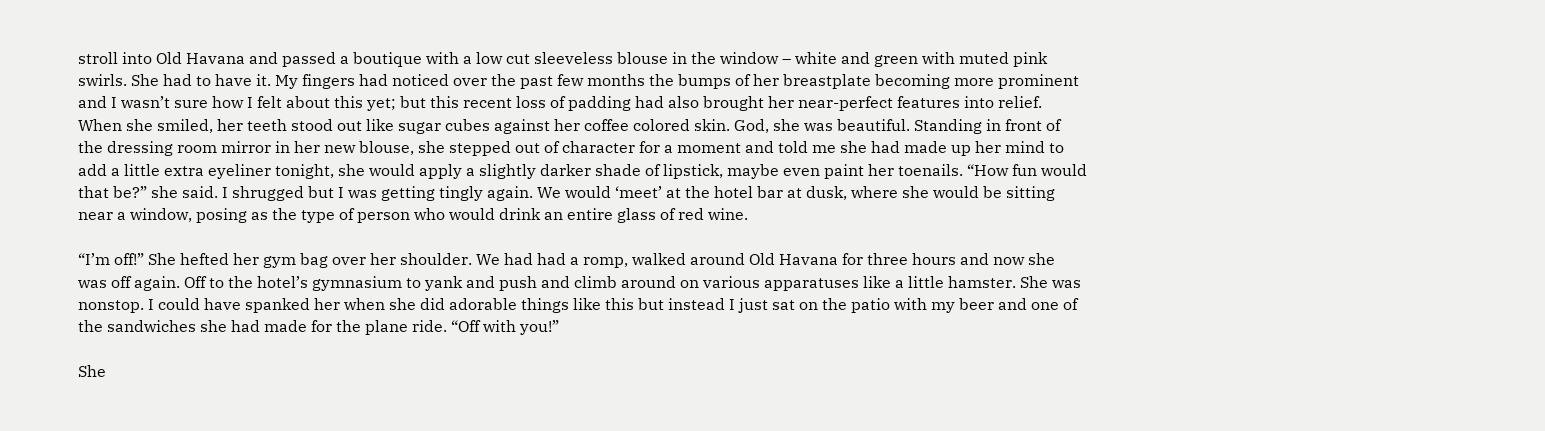stroll into Old Havana and passed a boutique with a low cut sleeveless blouse in the window – white and green with muted pink swirls. She had to have it. My fingers had noticed over the past few months the bumps of her breastplate becoming more prominent and I wasn’t sure how I felt about this yet; but this recent loss of padding had also brought her near-perfect features into relief. When she smiled, her teeth stood out like sugar cubes against her coffee colored skin. God, she was beautiful. Standing in front of the dressing room mirror in her new blouse, she stepped out of character for a moment and told me she had made up her mind to add a little extra eyeliner tonight, she would apply a slightly darker shade of lipstick, maybe even paint her toenails. “How fun would that be?” she said. I shrugged but I was getting tingly again. We would ‘meet’ at the hotel bar at dusk, where she would be sitting near a window, posing as the type of person who would drink an entire glass of red wine.

“I’m off!” She hefted her gym bag over her shoulder. We had had a romp, walked around Old Havana for three hours and now she was off again. Off to the hotel’s gymnasium to yank and push and climb around on various apparatuses like a little hamster. She was nonstop. I could have spanked her when she did adorable things like this but instead I just sat on the patio with my beer and one of the sandwiches she had made for the plane ride. “Off with you!”

She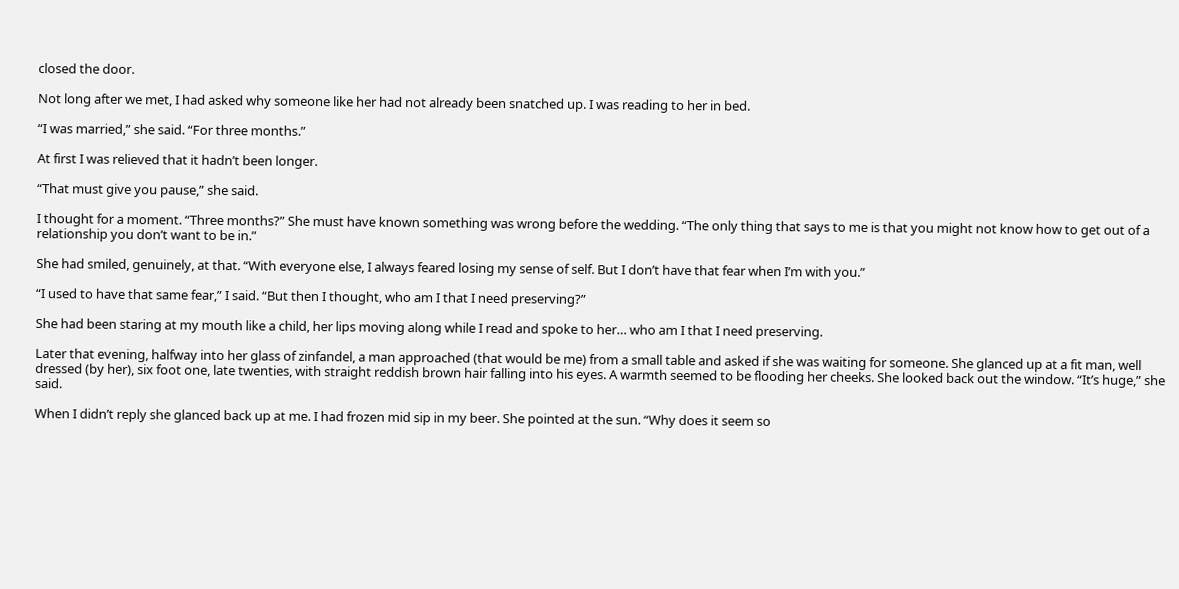closed the door.

Not long after we met, I had asked why someone like her had not already been snatched up. I was reading to her in bed.

“I was married,” she said. “For three months.”

At first I was relieved that it hadn’t been longer.

“That must give you pause,” she said.

I thought for a moment. “Three months?” She must have known something was wrong before the wedding. “The only thing that says to me is that you might not know how to get out of a relationship you don’t want to be in.”

She had smiled, genuinely, at that. “With everyone else, I always feared losing my sense of self. But I don’t have that fear when I’m with you.”

“I used to have that same fear,” I said. “But then I thought, who am I that I need preserving?”

She had been staring at my mouth like a child, her lips moving along while I read and spoke to her… who am I that I need preserving.

Later that evening, halfway into her glass of zinfandel, a man approached (that would be me) from a small table and asked if she was waiting for someone. She glanced up at a fit man, well dressed (by her), six foot one, late twenties, with straight reddish brown hair falling into his eyes. A warmth seemed to be flooding her cheeks. She looked back out the window. “It’s huge,” she said.

When I didn’t reply she glanced back up at me. I had frozen mid sip in my beer. She pointed at the sun. “Why does it seem so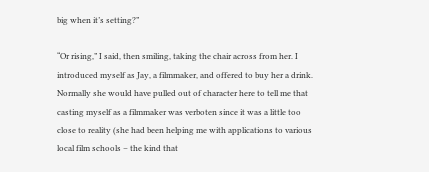big when it’s setting?”

“Or rising,” I said, then smiling, taking the chair across from her. I introduced myself as Jay, a filmmaker, and offered to buy her a drink. Normally she would have pulled out of character here to tell me that casting myself as a filmmaker was verboten since it was a little too close to reality (she had been helping me with applications to various local film schools – the kind that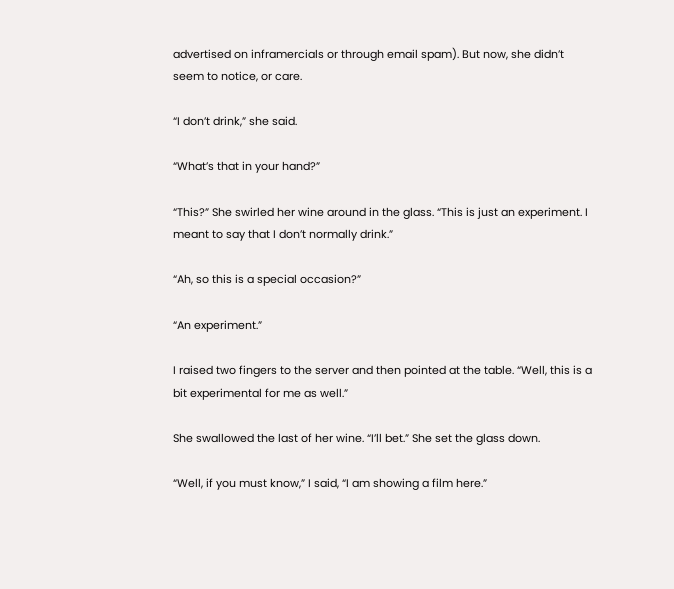advertised on inframercials or through email spam). But now, she didn’t seem to notice, or care.

“I don’t drink,” she said.

“What’s that in your hand?”

“This?” She swirled her wine around in the glass. “This is just an experiment. I meant to say that I don’t normally drink.”

“Ah, so this is a special occasion?”

“An experiment.”

I raised two fingers to the server and then pointed at the table. “Well, this is a bit experimental for me as well.”

She swallowed the last of her wine. “I’ll bet.” She set the glass down.

“Well, if you must know,” I said, “I am showing a film here.”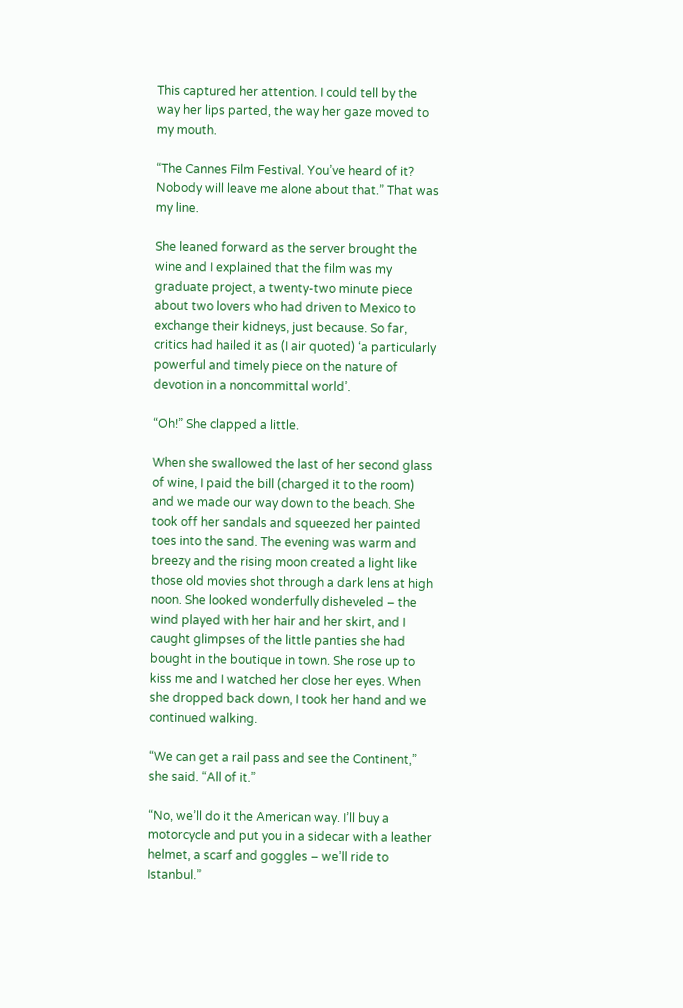This captured her attention. I could tell by the way her lips parted, the way her gaze moved to my mouth.

“The Cannes Film Festival. You’ve heard of it? Nobody will leave me alone about that.” That was my line.

She leaned forward as the server brought the wine and I explained that the film was my graduate project, a twenty-two minute piece about two lovers who had driven to Mexico to exchange their kidneys, just because. So far, critics had hailed it as (I air quoted) ‘a particularly powerful and timely piece on the nature of devotion in a noncommittal world’.

“Oh!” She clapped a little.

When she swallowed the last of her second glass of wine, I paid the bill (charged it to the room) and we made our way down to the beach. She took off her sandals and squeezed her painted toes into the sand. The evening was warm and breezy and the rising moon created a light like those old movies shot through a dark lens at high noon. She looked wonderfully disheveled – the wind played with her hair and her skirt, and I caught glimpses of the little panties she had bought in the boutique in town. She rose up to kiss me and I watched her close her eyes. When she dropped back down, I took her hand and we continued walking.

“We can get a rail pass and see the Continent,” she said. “All of it.”

“No, we’ll do it the American way. I’ll buy a motorcycle and put you in a sidecar with a leather helmet, a scarf and goggles – we’ll ride to Istanbul.”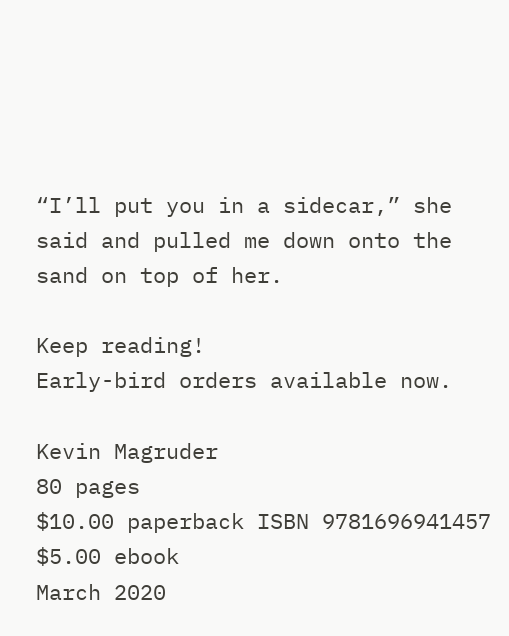“I’ll put you in a sidecar,” she said and pulled me down onto the sand on top of her.

Keep reading!
Early-bird orders available now.

Kevin Magruder
80 pages
$10.00 paperback ISBN 9781696941457
$5.00 ebook
March 2020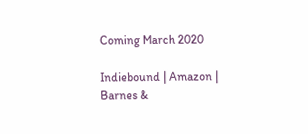Coming March 2020

Indiebound | Amazon | Barnes &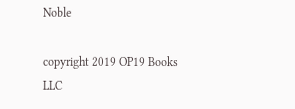Noble

copyright 2019 OP19 Books LLC